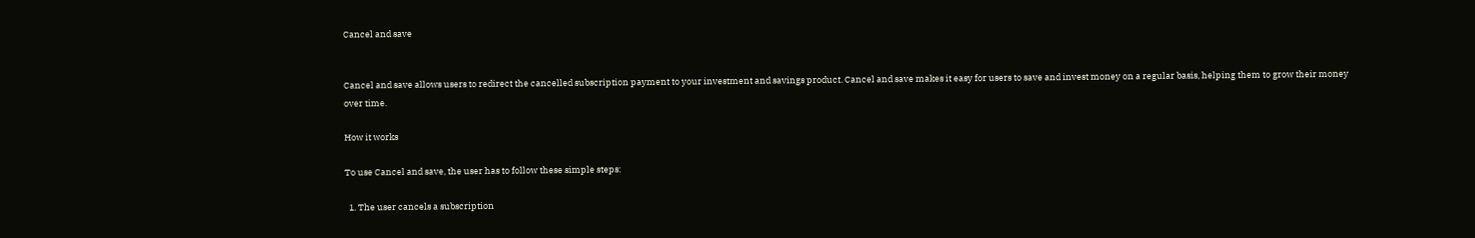Cancel and save


Cancel and save allows users to redirect the cancelled subscription payment to your investment and savings product. Cancel and save makes it easy for users to save and invest money on a regular basis, helping them to grow their money over time.

How it works

To use Cancel and save, the user has to follow these simple steps:

  1. The user cancels a subscription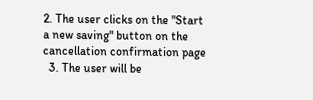2. The user clicks on the "Start a new saving" button on the cancellation confirmation page
  3. The user will be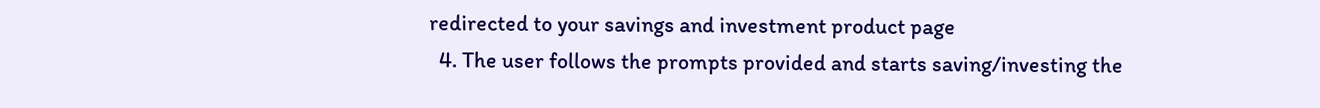redirected to your savings and investment product page
  4. The user follows the prompts provided and starts saving/investing the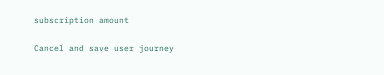subscription amount

Cancel and save user journey